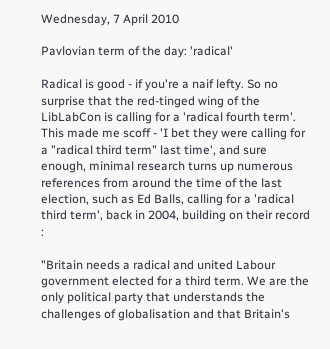Wednesday, 7 April 2010

Pavlovian term of the day: 'radical'

Radical is good - if you're a naif lefty. So no surprise that the red-tinged wing of the LibLabCon is calling for a 'radical fourth term'. This made me scoff - 'I bet they were calling for a "radical third term" last time', and sure enough, minimal research turns up numerous references from around the time of the last election, such as Ed Balls, calling for a 'radical third term', back in 2004, building on their record :

"Britain needs a radical and united Labour government elected for a third term. We are the only political party that understands the challenges of globalisation and that Britain's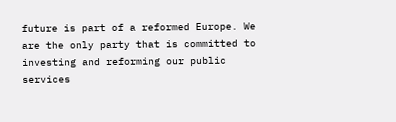future is part of a reformed Europe. We are the only party that is committed to investing and reforming our public services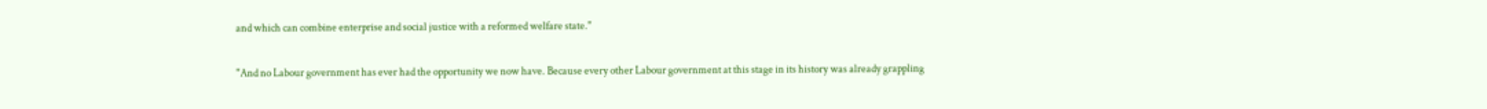and which can combine enterprise and social justice with a reformed welfare state."

"And no Labour government has ever had the opportunity we now have. Because every other Labour government at this stage in its history was already grappling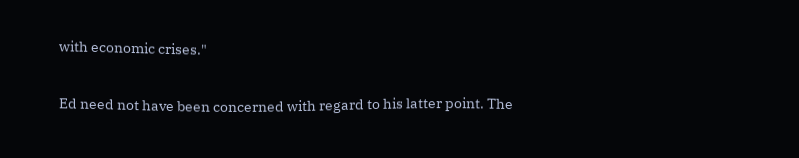with economic crises."

Ed need not have been concerned with regard to his latter point. The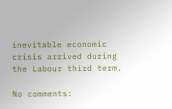inevitable economic crisis arrived during the Labour third term.

No comments: